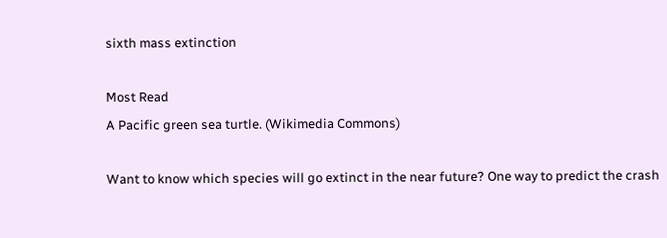sixth mass extinction

Most Read
A Pacific green sea turtle. (Wikimedia Commons)

Want to know which species will go extinct in the near future? One way to predict the crash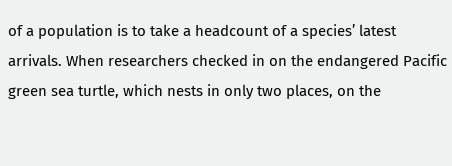of a population is to take a headcount of a species’ latest arrivals. When researchers checked in on the endangered Pacific green sea turtle, which nests in only two places, on the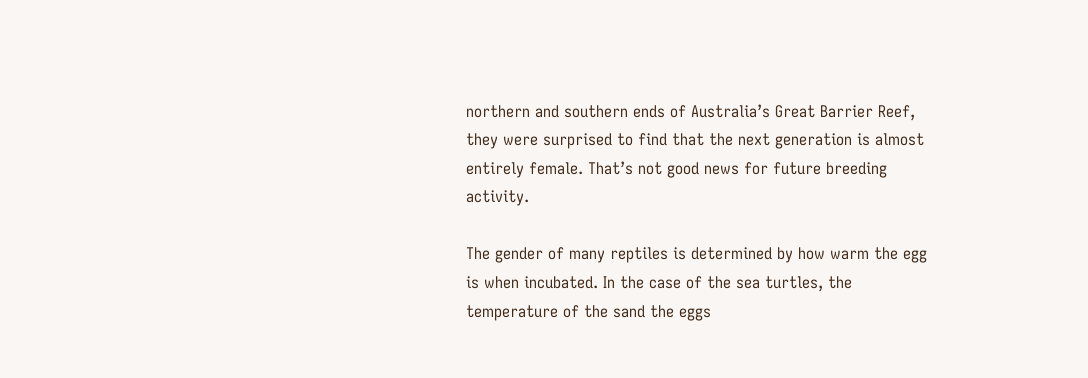northern and southern ends of Australia’s Great Barrier Reef, they were surprised to find that the next generation is almost entirely female. That’s not good news for future breeding activity.

The gender of many reptiles is determined by how warm the egg is when incubated. In the case of the sea turtles, the temperature of the sand the eggs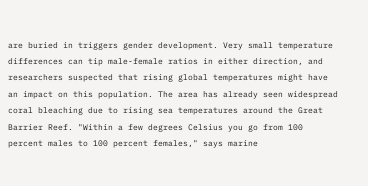are buried in triggers gender development. Very small temperature differences can tip male-female ratios in either direction, and researchers suspected that rising global temperatures might have an impact on this population. The area has already seen widespread coral bleaching due to rising sea temperatures around the Great Barrier Reef. "Within a few degrees Celsius you go from 100 percent males to 100 percent females," says marine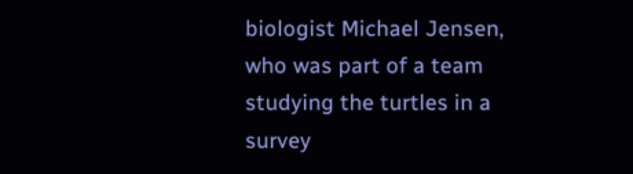biologist Michael Jensen, who was part of a team studying the turtles in a survey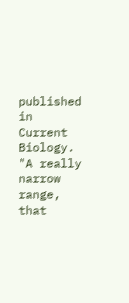published in Current Biology. "A really narrow range, that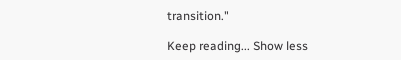transition."

Keep reading... Show less